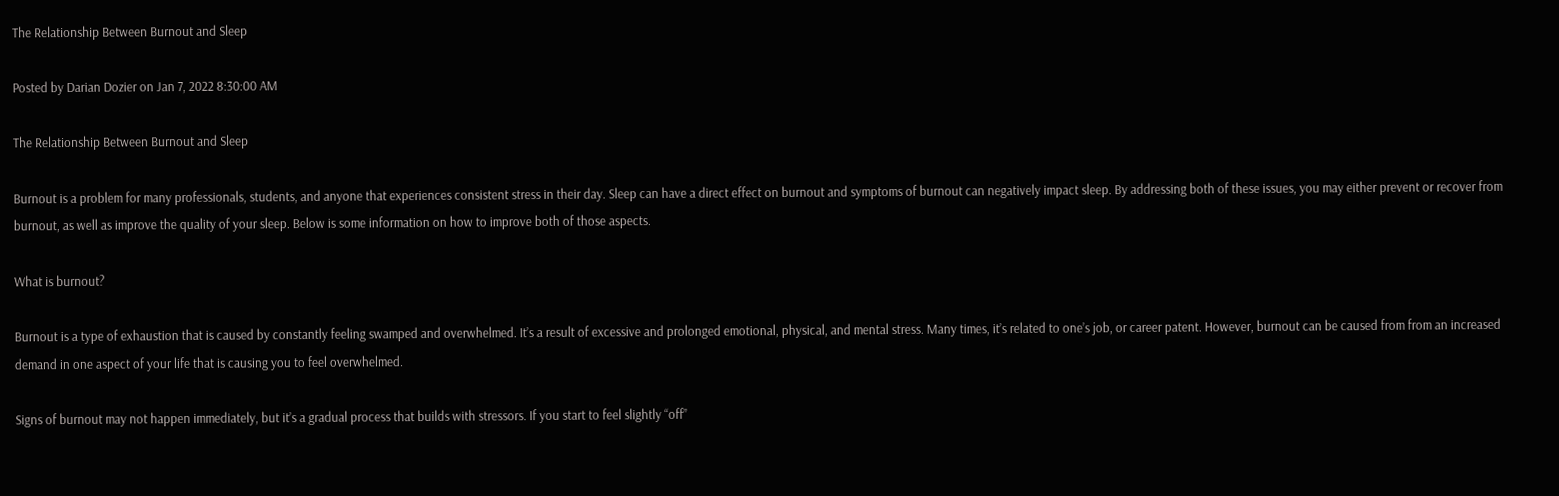The Relationship Between Burnout and Sleep

Posted by Darian Dozier on Jan 7, 2022 8:30:00 AM

The Relationship Between Burnout and Sleep

Burnout is a problem for many professionals, students, and anyone that experiences consistent stress in their day. Sleep can have a direct effect on burnout and symptoms of burnout can negatively impact sleep. By addressing both of these issues, you may either prevent or recover from burnout, as well as improve the quality of your sleep. Below is some information on how to improve both of those aspects.

What is burnout?

Burnout is a type of exhaustion that is caused by constantly feeling swamped and overwhelmed. It’s a result of excessive and prolonged emotional, physical, and mental stress. Many times, it’s related to one’s job, or career patent. However, burnout can be caused from from an increased demand in one aspect of your life that is causing you to feel overwhelmed.

Signs of burnout may not happen immediately, but it’s a gradual process that builds with stressors. If you start to feel slightly “off”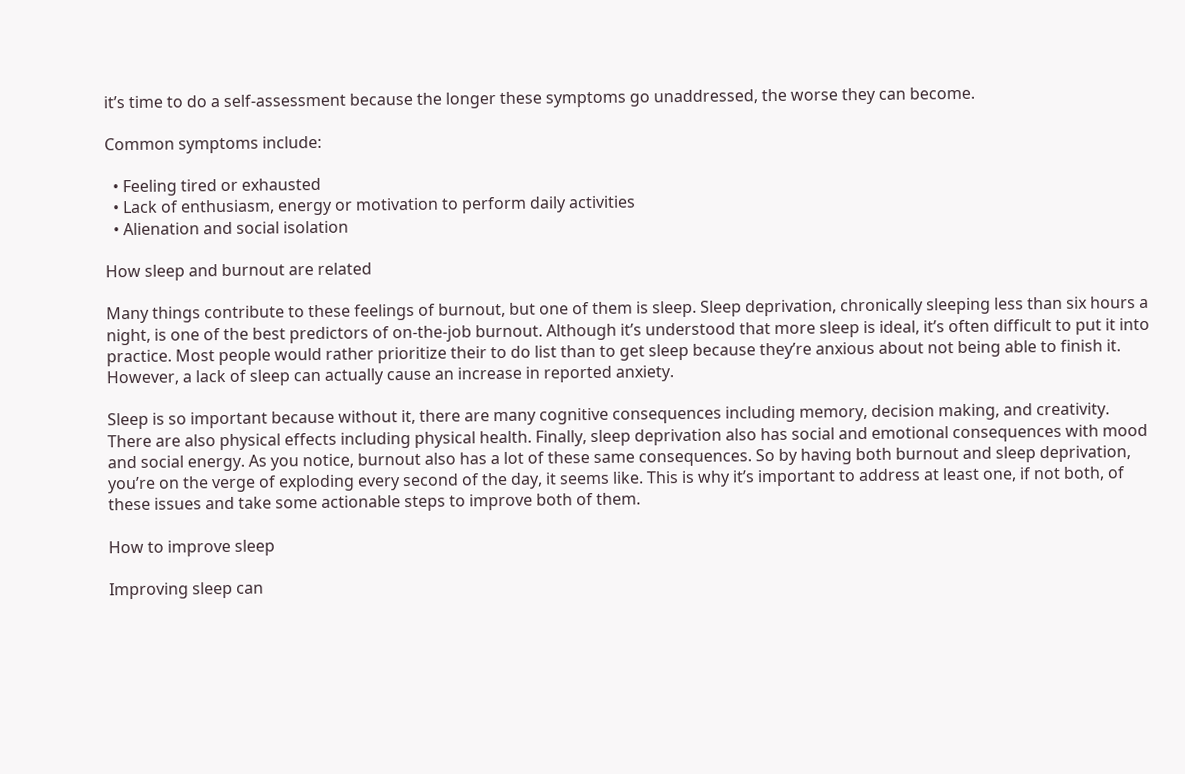it’s time to do a self-assessment because the longer these symptoms go unaddressed, the worse they can become.

Common symptoms include:

  • Feeling tired or exhausted
  • Lack of enthusiasm, energy or motivation to perform daily activities
  • Alienation and social isolation

How sleep and burnout are related

Many things contribute to these feelings of burnout, but one of them is sleep. Sleep deprivation, chronically sleeping less than six hours a night, is one of the best predictors of on-the-job burnout. Although it’s understood that more sleep is ideal, it’s often difficult to put it into practice. Most people would rather prioritize their to do list than to get sleep because they’re anxious about not being able to finish it. However, a lack of sleep can actually cause an increase in reported anxiety.

Sleep is so important because without it, there are many cognitive consequences including memory, decision making, and creativity. There are also physical effects including physical health. Finally, sleep deprivation also has social and emotional consequences with mood and social energy. As you notice, burnout also has a lot of these same consequences. So by having both burnout and sleep deprivation, you’re on the verge of exploding every second of the day, it seems like. This is why it’s important to address at least one, if not both, of these issues and take some actionable steps to improve both of them.

How to improve sleep

Improving sleep can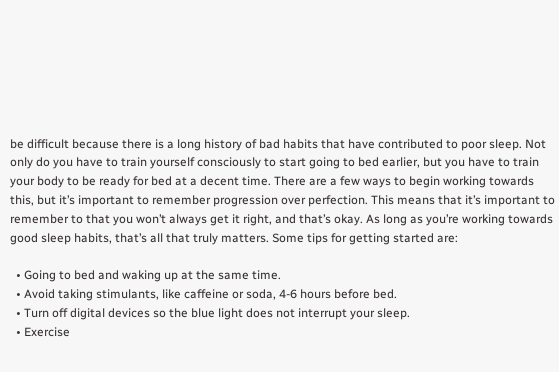be difficult because there is a long history of bad habits that have contributed to poor sleep. Not only do you have to train yourself consciously to start going to bed earlier, but you have to train your body to be ready for bed at a decent time. There are a few ways to begin working towards this, but it’s important to remember progression over perfection. This means that it’s important to remember to that you won’t always get it right, and that’s okay. As long as you’re working towards good sleep habits, that’s all that truly matters. Some tips for getting started are:

  • Going to bed and waking up at the same time.
  • Avoid taking stimulants, like caffeine or soda, 4-6 hours before bed.
  • Turn off digital devices so the blue light does not interrupt your sleep.
  • Exercise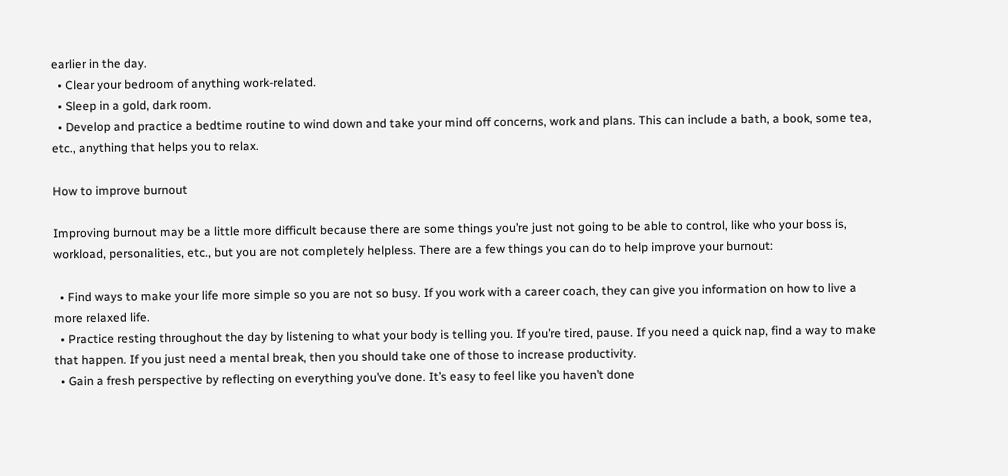earlier in the day.
  • Clear your bedroom of anything work-related.
  • Sleep in a gold, dark room.
  • Develop and practice a bedtime routine to wind down and take your mind off concerns, work and plans. This can include a bath, a book, some tea, etc., anything that helps you to relax.

How to improve burnout

Improving burnout may be a little more difficult because there are some things you’re just not going to be able to control, like who your boss is, workload, personalities, etc., but you are not completely helpless. There are a few things you can do to help improve your burnout:

  • Find ways to make your life more simple so you are not so busy. If you work with a career coach, they can give you information on how to live a more relaxed life.
  • Practice resting throughout the day by listening to what your body is telling you. If you’re tired, pause. If you need a quick nap, find a way to make that happen. If you just need a mental break, then you should take one of those to increase productivity.
  • Gain a fresh perspective by reflecting on everything you’ve done. It’s easy to feel like you haven’t done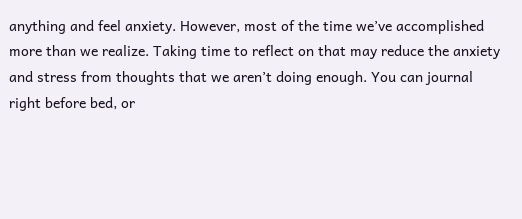anything and feel anxiety. However, most of the time we’ve accomplished more than we realize. Taking time to reflect on that may reduce the anxiety and stress from thoughts that we aren’t doing enough. You can journal right before bed, or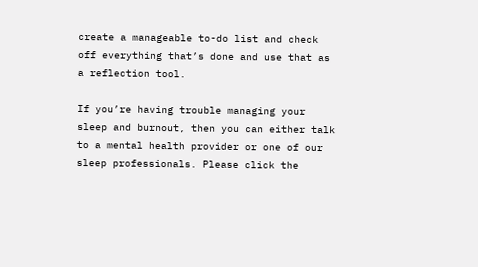create a manageable to-do list and check off everything that’s done and use that as a reflection tool.

If you’re having trouble managing your sleep and burnout, then you can either talk to a mental health provider or one of our sleep professionals. Please click the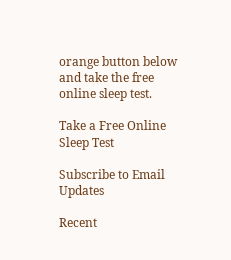orange button below and take the free online sleep test.

Take a Free Online Sleep Test

Subscribe to Email Updates

Recent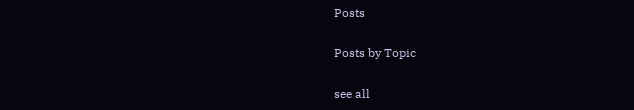Posts

Posts by Topic

see all